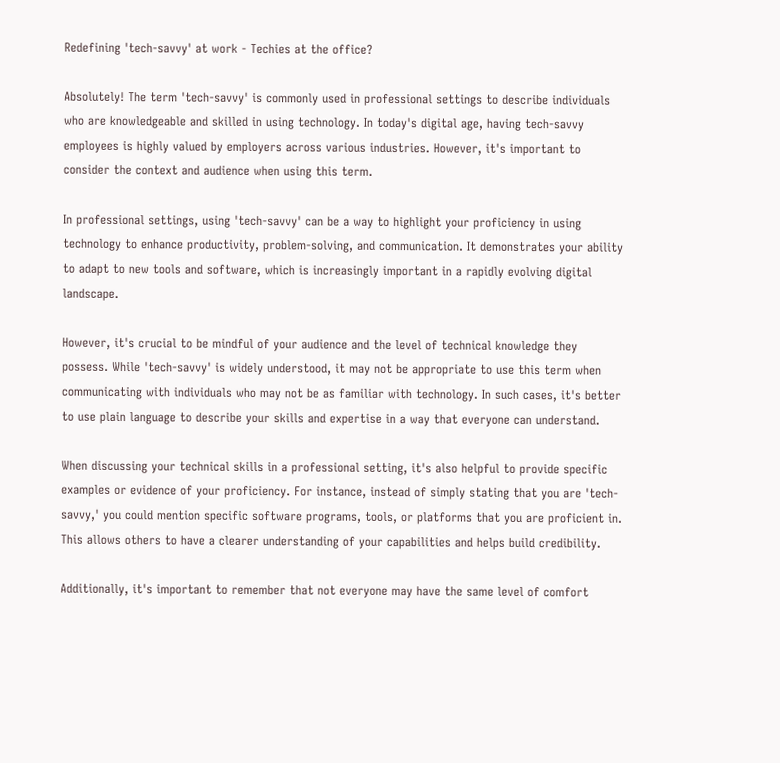Redefining 'tech-savvy' at work - Techies at the office?

Absolutely! The term 'tech-savvy' is commonly used in professional settings to describe individuals who are knowledgeable and skilled in using technology. In today's digital age, having tech-savvy employees is highly valued by employers across various industries. However, it's important to consider the context and audience when using this term.

In professional settings, using 'tech-savvy' can be a way to highlight your proficiency in using technology to enhance productivity, problem-solving, and communication. It demonstrates your ability to adapt to new tools and software, which is increasingly important in a rapidly evolving digital landscape.

However, it's crucial to be mindful of your audience and the level of technical knowledge they possess. While 'tech-savvy' is widely understood, it may not be appropriate to use this term when communicating with individuals who may not be as familiar with technology. In such cases, it's better to use plain language to describe your skills and expertise in a way that everyone can understand.

When discussing your technical skills in a professional setting, it's also helpful to provide specific examples or evidence of your proficiency. For instance, instead of simply stating that you are 'tech-savvy,' you could mention specific software programs, tools, or platforms that you are proficient in. This allows others to have a clearer understanding of your capabilities and helps build credibility.

Additionally, it's important to remember that not everyone may have the same level of comfort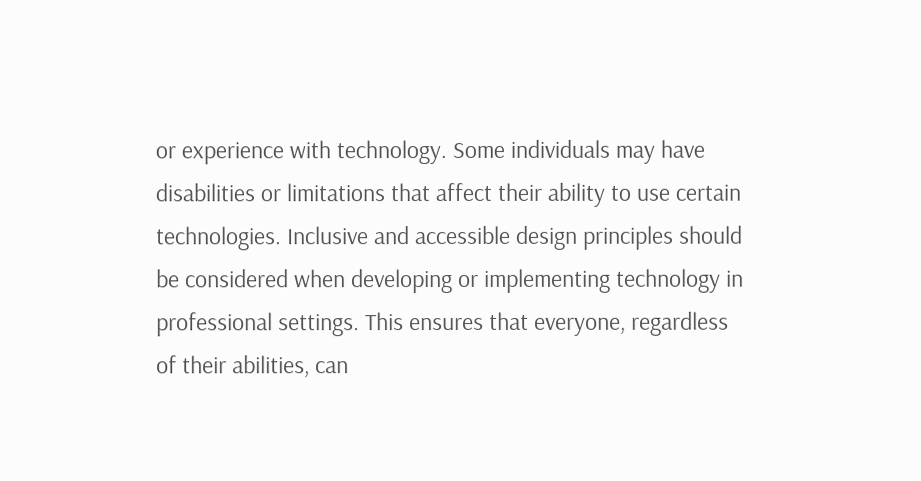or experience with technology. Some individuals may have disabilities or limitations that affect their ability to use certain technologies. Inclusive and accessible design principles should be considered when developing or implementing technology in professional settings. This ensures that everyone, regardless of their abilities, can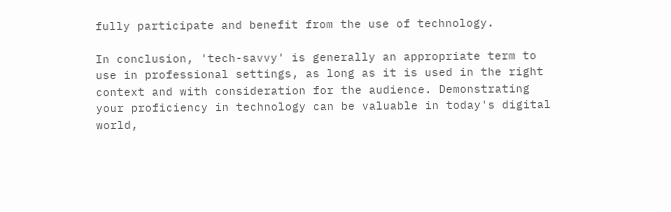fully participate and benefit from the use of technology.

In conclusion, 'tech-savvy' is generally an appropriate term to use in professional settings, as long as it is used in the right context and with consideration for the audience. Demonstrating your proficiency in technology can be valuable in today's digital world,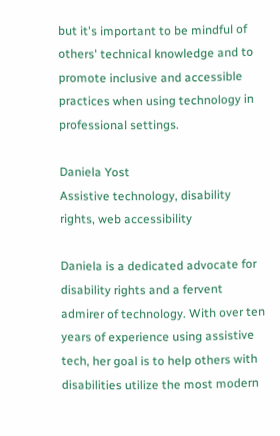but it's important to be mindful of others' technical knowledge and to promote inclusive and accessible practices when using technology in professional settings.

Daniela Yost
Assistive technology, disability rights, web accessibility

Daniela is a dedicated advocate for disability rights and a fervent admirer of technology. With over ten years of experience using assistive tech, her goal is to help others with disabilities utilize the most modern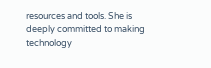resources and tools. She is deeply committed to making technology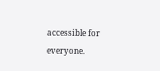accessible for everyone.